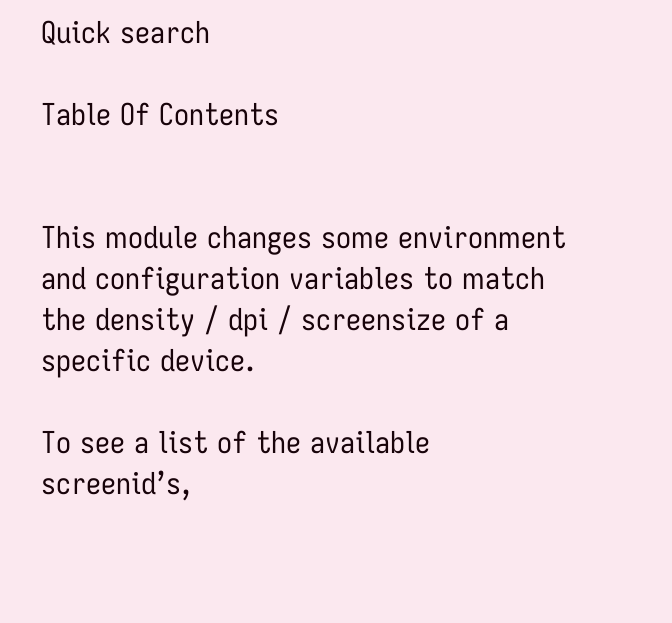Quick search

Table Of Contents


This module changes some environment and configuration variables to match the density / dpi / screensize of a specific device.

To see a list of the available screenid’s,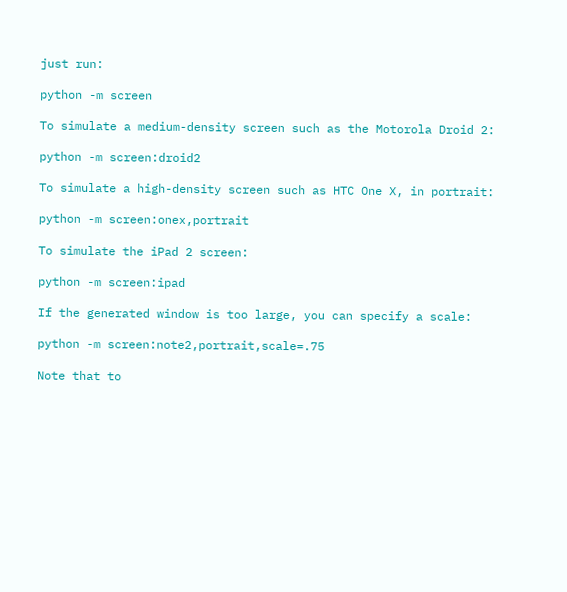just run:

python -m screen

To simulate a medium-density screen such as the Motorola Droid 2:

python -m screen:droid2

To simulate a high-density screen such as HTC One X, in portrait:

python -m screen:onex,portrait

To simulate the iPad 2 screen:

python -m screen:ipad

If the generated window is too large, you can specify a scale:

python -m screen:note2,portrait,scale=.75

Note that to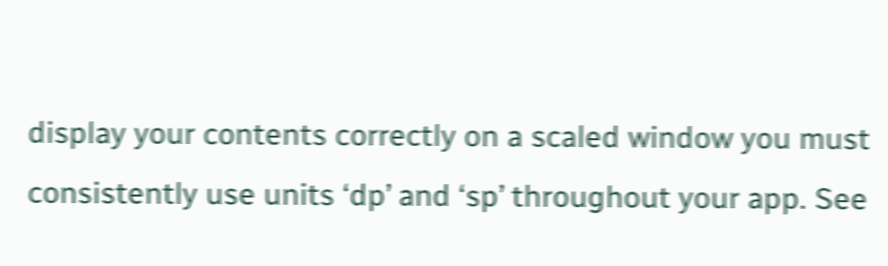display your contents correctly on a scaled window you must consistently use units ‘dp’ and ‘sp’ throughout your app. See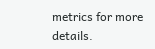metrics for more details.